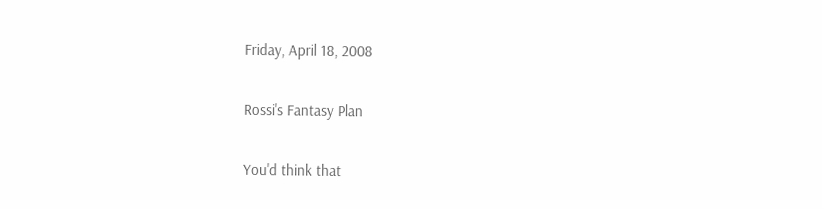Friday, April 18, 2008

Rossi's Fantasy Plan

You'd think that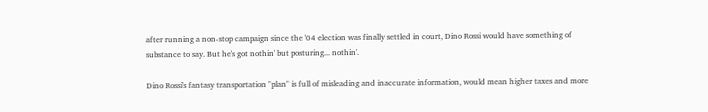after running a non-stop campaign since the '04 election was finally settled in court, Dino Rossi would have something of substance to say. But he's got nothin' but posturing... nothin'.

Dino Rossi's fantasy transportation "plan" is full of misleading and inaccurate information, would mean higher taxes and more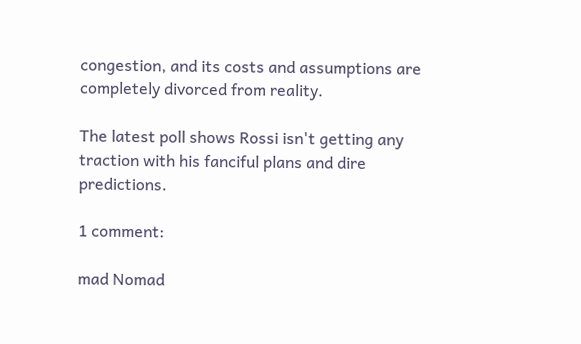congestion, and its costs and assumptions are completely divorced from reality.

The latest poll shows Rossi isn't getting any traction with his fanciful plans and dire predictions.

1 comment:

mad Nomad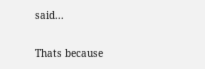said...

Thats because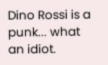Dino Rossi is a punk... what an idiot.